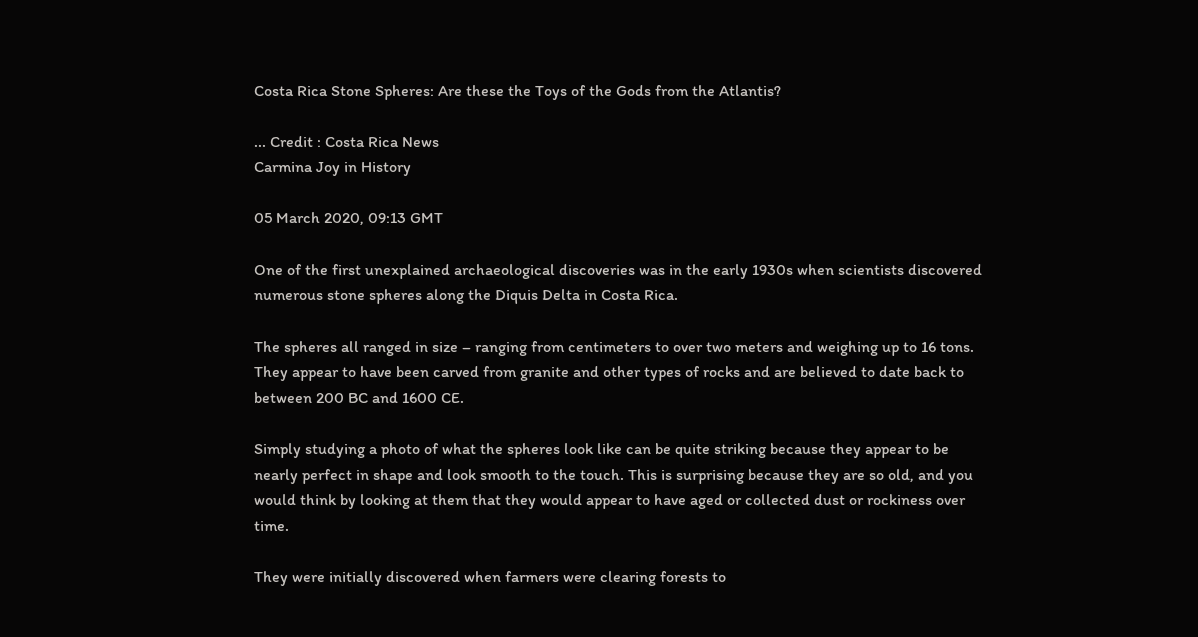Costa Rica Stone Spheres: Are these the Toys of the Gods from the Atlantis?

... Credit : Costa Rica News
Carmina Joy in History

05 March 2020, 09:13 GMT

One of the first unexplained archaeological discoveries was in the early 1930s when scientists discovered numerous stone spheres along the Diquis Delta in Costa Rica.

The spheres all ranged in size – ranging from centimeters to over two meters and weighing up to 16 tons. They appear to have been carved from granite and other types of rocks and are believed to date back to between 200 BC and 1600 CE.

Simply studying a photo of what the spheres look like can be quite striking because they appear to be nearly perfect in shape and look smooth to the touch. This is surprising because they are so old, and you would think by looking at them that they would appear to have aged or collected dust or rockiness over time.

They were initially discovered when farmers were clearing forests to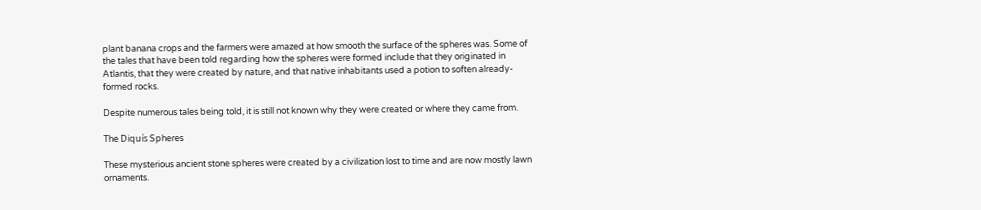plant banana crops and the farmers were amazed at how smooth the surface of the spheres was. Some of the tales that have been told regarding how the spheres were formed include that they originated in Atlantis, that they were created by nature, and that native inhabitants used a potion to soften already-formed rocks.

Despite numerous tales being told, it is still not known why they were created or where they came from.

The Diquís Spheres

These mysterious ancient stone spheres were created by a civilization lost to time and are now mostly lawn ornaments.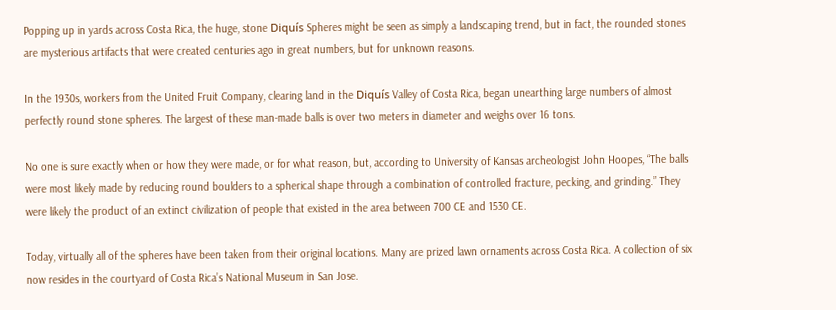Popping up in yards across Costa Rica, the huge, stone Diquís Spheres might be seen as simply a landscaping trend, but in fact, the rounded stones are mysterious artifacts that were created centuries ago in great numbers, but for unknown reasons.

In the 1930s, workers from the United Fruit Company, clearing land in the Diquís Valley of Costa Rica, began unearthing large numbers of almost perfectly round stone spheres. The largest of these man-made balls is over two meters in diameter and weighs over 16 tons.

No one is sure exactly when or how they were made, or for what reason, but, according to University of Kansas archeologist John Hoopes, “The balls were most likely made by reducing round boulders to a spherical shape through a combination of controlled fracture, pecking, and grinding.” They were likely the product of an extinct civilization of people that existed in the area between 700 CE and 1530 CE.

Today, virtually all of the spheres have been taken from their original locations. Many are prized lawn ornaments across Costa Rica. A collection of six now resides in the courtyard of Costa Rica’s National Museum in San Jose.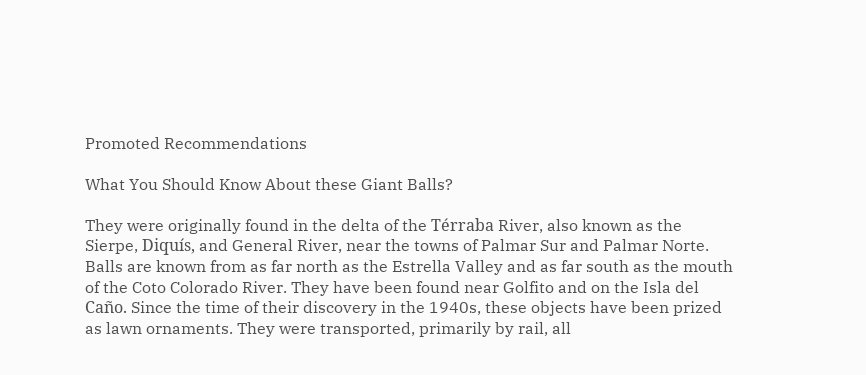Promoted Recommendations

What You Should Know About these Giant Balls?

They were originally found in the delta of the Térraba River, also known as the Sierpe, Diquís, and General River, near the towns of Palmar Sur and Palmar Norte. Balls are known from as far north as the Estrella Valley and as far south as the mouth of the Coto Colorado River. They have been found near Golfito and on the Isla del Caño. Since the time of their discovery in the 1940s, these objects have been prized as lawn ornaments. They were transported, primarily by rail, all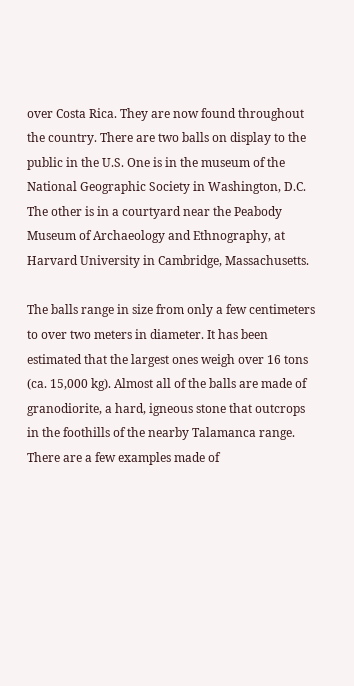over Costa Rica. They are now found throughout the country. There are two balls on display to the public in the U.S. One is in the museum of the National Geographic Society in Washington, D.C. The other is in a courtyard near the Peabody Museum of Archaeology and Ethnography, at Harvard University in Cambridge, Massachusetts.

The balls range in size from only a few centimeters to over two meters in diameter. It has been estimated that the largest ones weigh over 16 tons (ca. 15,000 kg). Almost all of the balls are made of granodiorite, a hard, igneous stone that outcrops in the foothills of the nearby Talamanca range. There are a few examples made of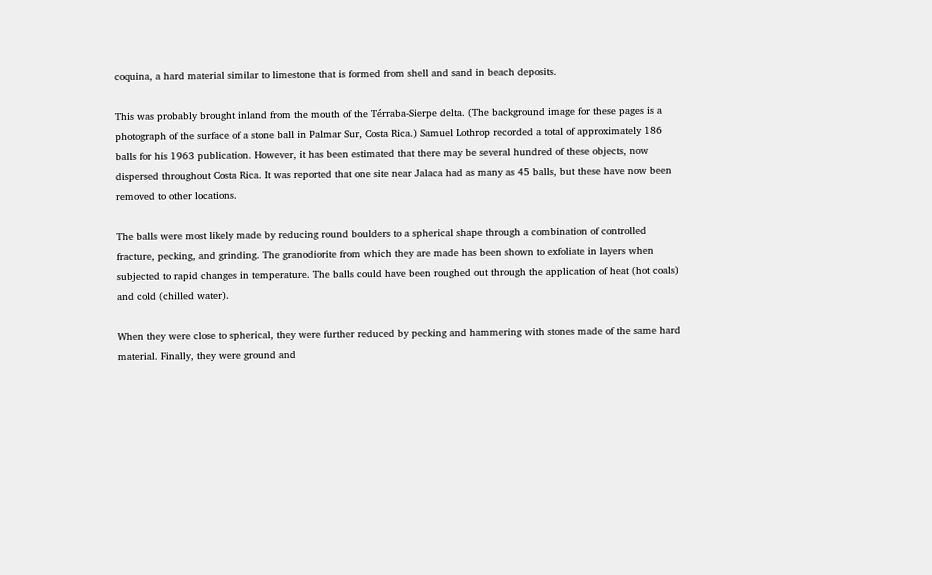coquina, a hard material similar to limestone that is formed from shell and sand in beach deposits.

This was probably brought inland from the mouth of the Térraba-Sierpe delta. (The background image for these pages is a photograph of the surface of a stone ball in Palmar Sur, Costa Rica.) Samuel Lothrop recorded a total of approximately 186 balls for his 1963 publication. However, it has been estimated that there may be several hundred of these objects, now dispersed throughout Costa Rica. It was reported that one site near Jalaca had as many as 45 balls, but these have now been removed to other locations.

The balls were most likely made by reducing round boulders to a spherical shape through a combination of controlled fracture, pecking, and grinding. The granodiorite from which they are made has been shown to exfoliate in layers when subjected to rapid changes in temperature. The balls could have been roughed out through the application of heat (hot coals) and cold (chilled water).

When they were close to spherical, they were further reduced by pecking and hammering with stones made of the same hard material. Finally, they were ground and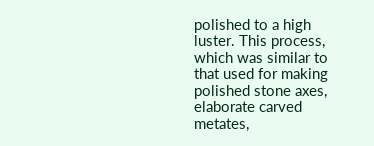polished to a high luster. This process, which was similar to that used for making polished stone axes, elaborate carved metates,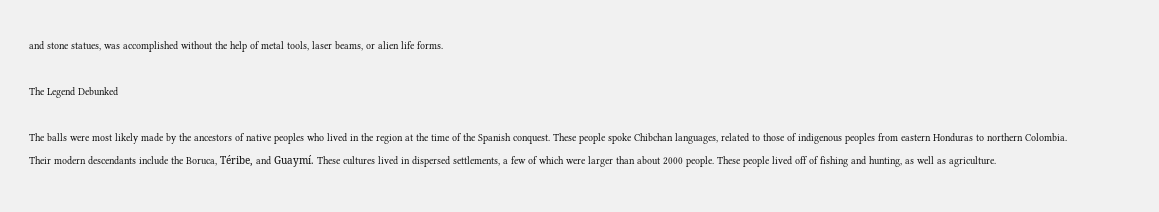and stone statues, was accomplished without the help of metal tools, laser beams, or alien life forms.

The Legend Debunked

The balls were most likely made by the ancestors of native peoples who lived in the region at the time of the Spanish conquest. These people spoke Chibchan languages, related to those of indigenous peoples from eastern Honduras to northern Colombia. Their modern descendants include the Boruca, Téribe, and Guaymí. These cultures lived in dispersed settlements, a few of which were larger than about 2000 people. These people lived off of fishing and hunting, as well as agriculture.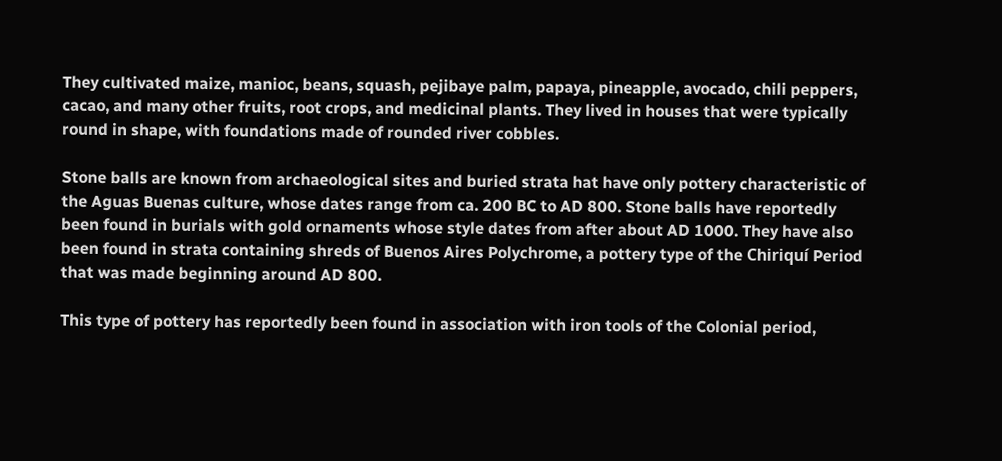They cultivated maize, manioc, beans, squash, pejibaye palm, papaya, pineapple, avocado, chili peppers, cacao, and many other fruits, root crops, and medicinal plants. They lived in houses that were typically round in shape, with foundations made of rounded river cobbles.

Stone balls are known from archaeological sites and buried strata hat have only pottery characteristic of the Aguas Buenas culture, whose dates range from ca. 200 BC to AD 800. Stone balls have reportedly been found in burials with gold ornaments whose style dates from after about AD 1000. They have also been found in strata containing shreds of Buenos Aires Polychrome, a pottery type of the Chiriquí Period that was made beginning around AD 800.

This type of pottery has reportedly been found in association with iron tools of the Colonial period,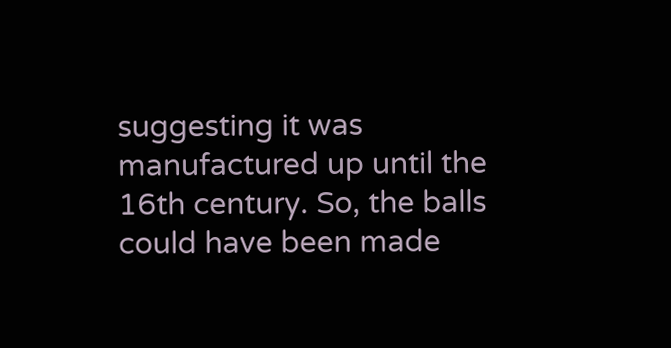suggesting it was manufactured up until the 16th century. So, the balls could have been made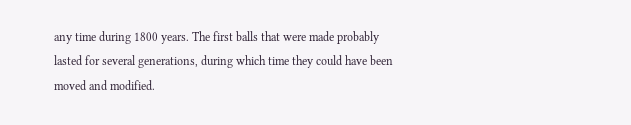any time during 1800 years. The first balls that were made probably lasted for several generations, during which time they could have been moved and modified.